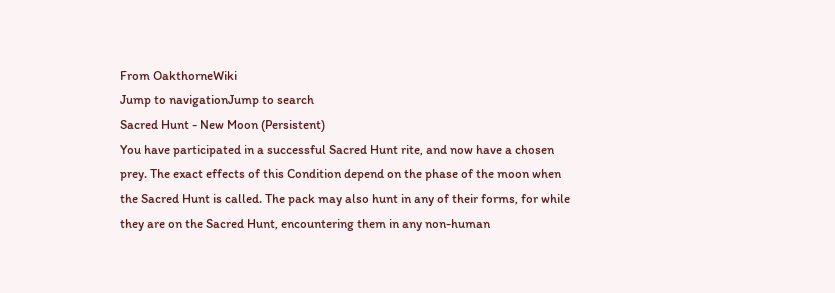From OakthorneWiki
Jump to navigationJump to search
Sacred Hunt - New Moon (Persistent)
You have participated in a successful Sacred Hunt rite, and now have a chosen prey. The exact effects of this Condition depend on the phase of the moon when the Sacred Hunt is called. The pack may also hunt in any of their forms, for while they are on the Sacred Hunt, encountering them in any non-human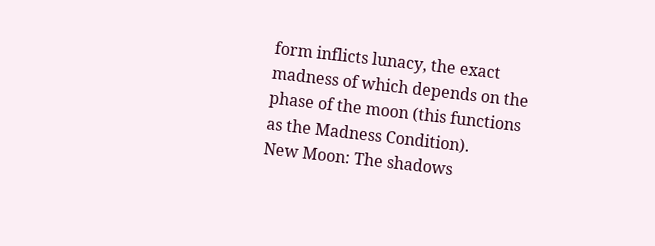form inflicts lunacy, the exact madness of which depends on the phase of the moon (this functions as the Madness Condition).
New Moon: The shadows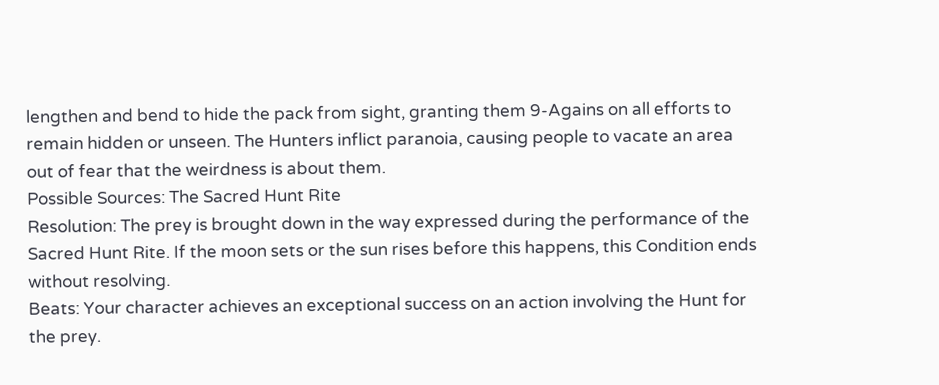lengthen and bend to hide the pack from sight, granting them 9-Agains on all efforts to remain hidden or unseen. The Hunters inflict paranoia, causing people to vacate an area out of fear that the weirdness is about them.
Possible Sources: The Sacred Hunt Rite
Resolution: The prey is brought down in the way expressed during the performance of the Sacred Hunt Rite. If the moon sets or the sun rises before this happens, this Condition ends without resolving.
Beats: Your character achieves an exceptional success on an action involving the Hunt for the prey.